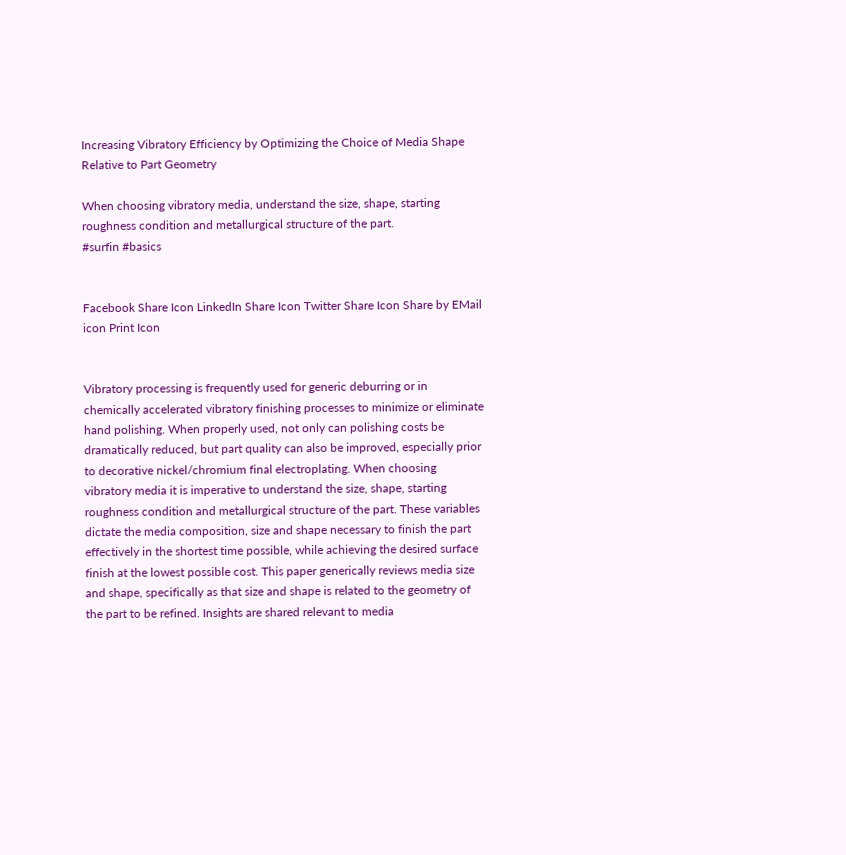Increasing Vibratory Efficiency by Optimizing the Choice of Media Shape Relative to Part Geometry

When choosing vibratory media, understand the size, shape, starting roughness condition and metallurgical structure of the part.
#surfin #basics


Facebook Share Icon LinkedIn Share Icon Twitter Share Icon Share by EMail icon Print Icon


Vibratory processing is frequently used for generic deburring or in chemically accelerated vibratory finishing processes to minimize or eliminate hand polishing. When properly used, not only can polishing costs be dramatically reduced, but part quality can also be improved, especially prior to decorative nickel/chromium final electroplating. When choosing vibratory media it is imperative to understand the size, shape, starting roughness condition and metallurgical structure of the part. These variables dictate the media composition, size and shape necessary to finish the part effectively in the shortest time possible, while achieving the desired surface finish at the lowest possible cost. This paper generically reviews media size and shape, specifically as that size and shape is related to the geometry of the part to be refined. Insights are shared relevant to media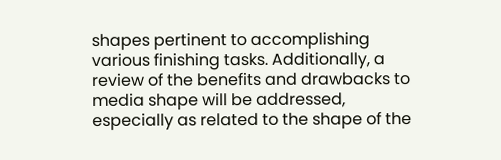shapes pertinent to accomplishing various finishing tasks. Additionally, a review of the benefits and drawbacks to media shape will be addressed, especially as related to the shape of the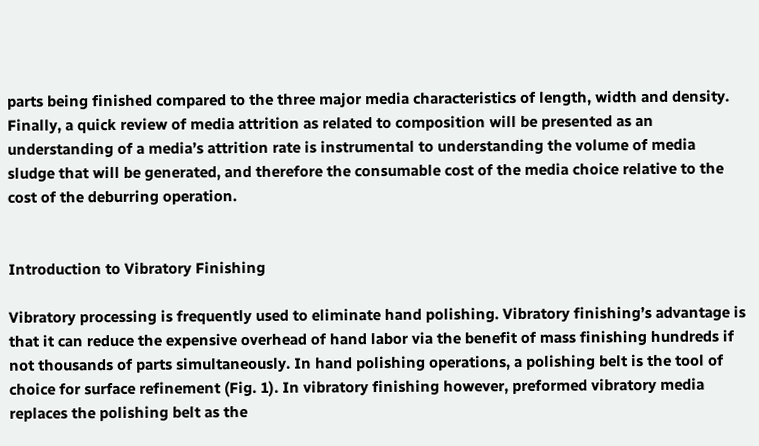parts being finished compared to the three major media characteristics of length, width and density. Finally, a quick review of media attrition as related to composition will be presented as an understanding of a media’s attrition rate is instrumental to understanding the volume of media sludge that will be generated, and therefore the consumable cost of the media choice relative to the cost of the deburring operation.


Introduction to Vibratory Finishing

Vibratory processing is frequently used to eliminate hand polishing. Vibratory finishing’s advantage is that it can reduce the expensive overhead of hand labor via the benefit of mass finishing hundreds if not thousands of parts simultaneously. In hand polishing operations, a polishing belt is the tool of choice for surface refinement (Fig. 1). In vibratory finishing however, preformed vibratory media replaces the polishing belt as the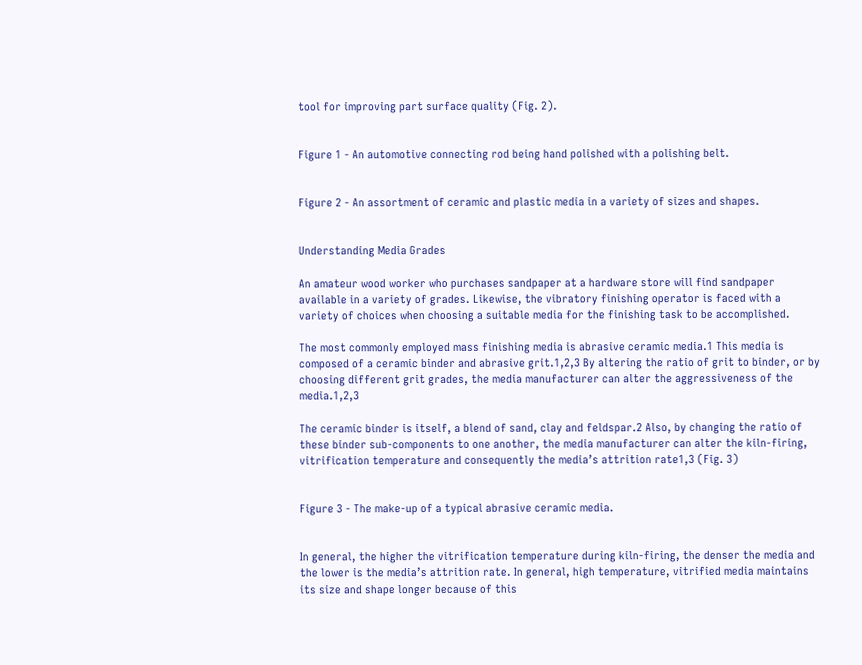tool for improving part surface quality (Fig. 2).


Figure 1 - An automotive connecting rod being hand polished with a polishing belt.


Figure 2 - An assortment of ceramic and plastic media in a variety of sizes and shapes.


Understanding Media Grades

An amateur wood worker who purchases sandpaper at a hardware store will find sandpaper available in a variety of grades. Likewise, the vibratory finishing operator is faced with a variety of choices when choosing a suitable media for the finishing task to be accomplished.

The most commonly employed mass finishing media is abrasive ceramic media.1 This media is composed of a ceramic binder and abrasive grit.1,2,3 By altering the ratio of grit to binder, or by choosing different grit grades, the media manufacturer can alter the aggressiveness of the media.1,2,3

The ceramic binder is itself, a blend of sand, clay and feldspar.2 Also, by changing the ratio of these binder sub-components to one another, the media manufacturer can alter the kiln-firing, vitrification temperature and consequently the media’s attrition rate1,3 (Fig. 3)


Figure 3 - The make-up of a typical abrasive ceramic media.


In general, the higher the vitrification temperature during kiln-firing, the denser the media and the lower is the media’s attrition rate. In general, high temperature, vitrified media maintains its size and shape longer because of this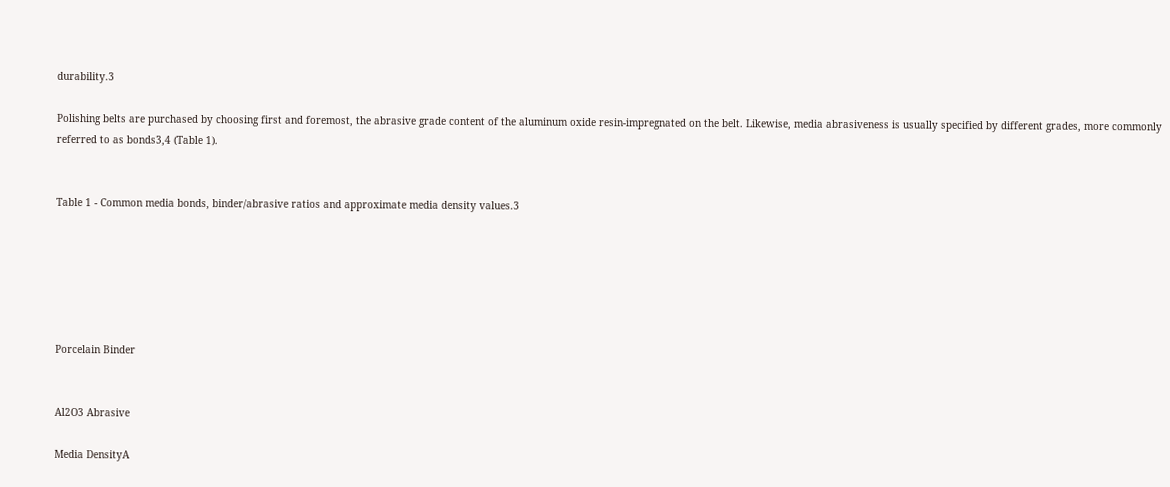durability.3

Polishing belts are purchased by choosing first and foremost, the abrasive grade content of the aluminum oxide resin-impregnated on the belt. Likewise, media abrasiveness is usually specified by different grades, more commonly referred to as bonds3,4 (Table 1).


Table 1 - Common media bonds, binder/abrasive ratios and approximate media density values.3






Porcelain Binder


Al2O3 Abrasive

Media DensityA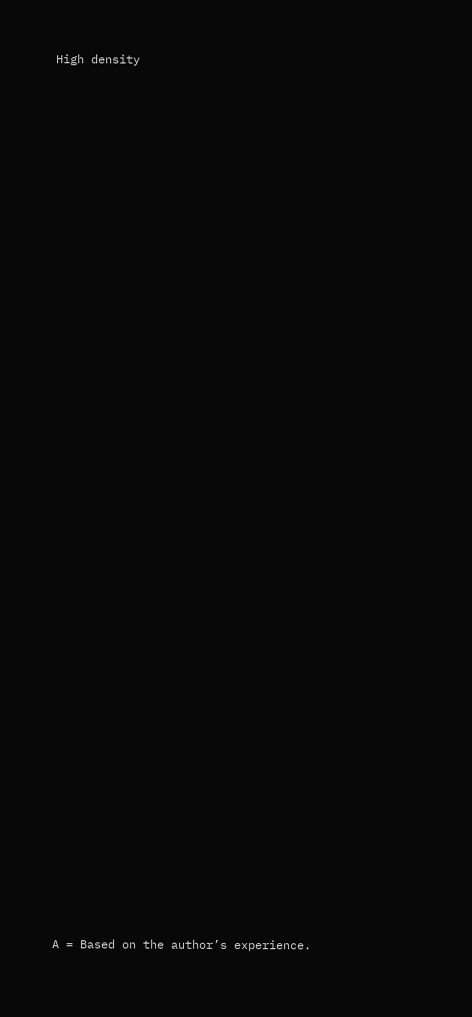High density








































A = Based on the author’s experience.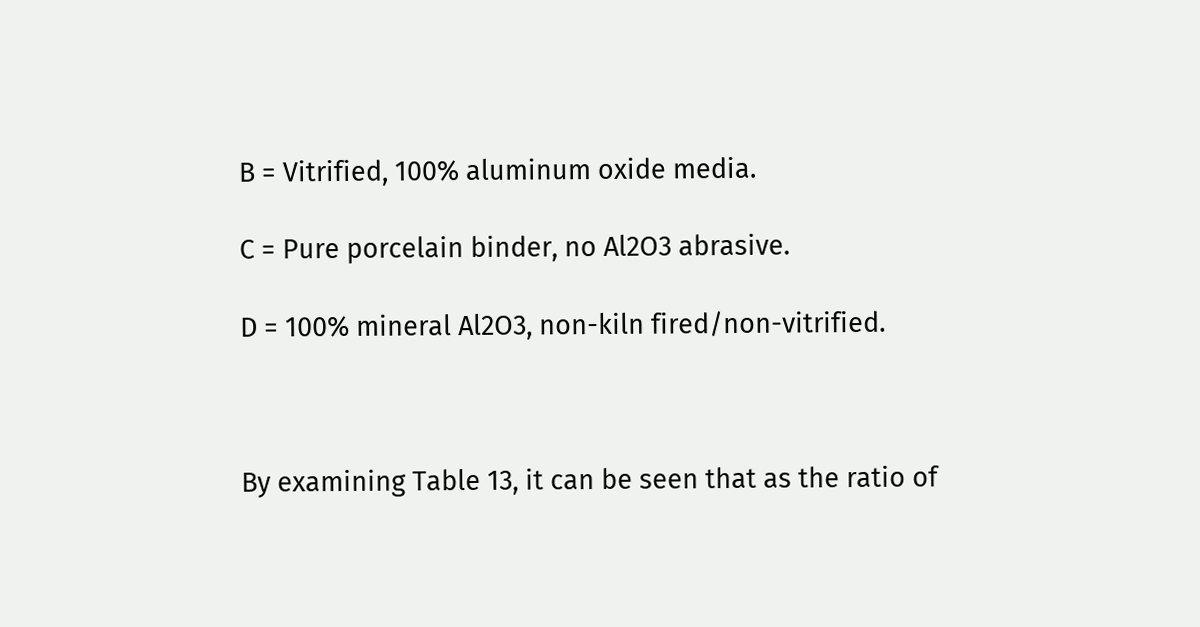B = Vitrified, 100% aluminum oxide media.

C = Pure porcelain binder, no Al2O3 abrasive.

D = 100% mineral Al2O3, non-kiln fired/non-vitrified.



By examining Table 13, it can be seen that as the ratio of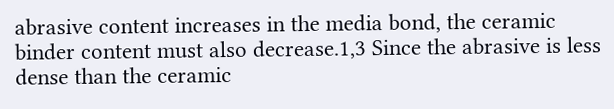abrasive content increases in the media bond, the ceramic binder content must also decrease.1,3 Since the abrasive is less dense than the ceramic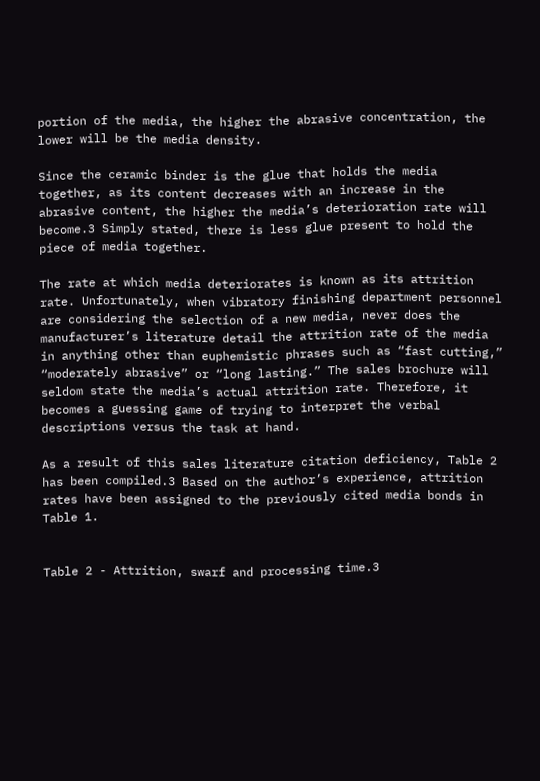portion of the media, the higher the abrasive concentration, the lower will be the media density.

Since the ceramic binder is the glue that holds the media together, as its content decreases with an increase in the abrasive content, the higher the media’s deterioration rate will become.3 Simply stated, there is less glue present to hold the piece of media together.

The rate at which media deteriorates is known as its attrition rate. Unfortunately, when vibratory finishing department personnel are considering the selection of a new media, never does the manufacturer’s literature detail the attrition rate of the media in anything other than euphemistic phrases such as “fast cutting,” “moderately abrasive” or “long lasting.” The sales brochure will seldom state the media’s actual attrition rate. Therefore, it becomes a guessing game of trying to interpret the verbal descriptions versus the task at hand.

As a result of this sales literature citation deficiency, Table 2 has been compiled.3 Based on the author’s experience, attrition rates have been assigned to the previously cited media bonds in Table 1.


Table 2 - Attrition, swarf and processing time.3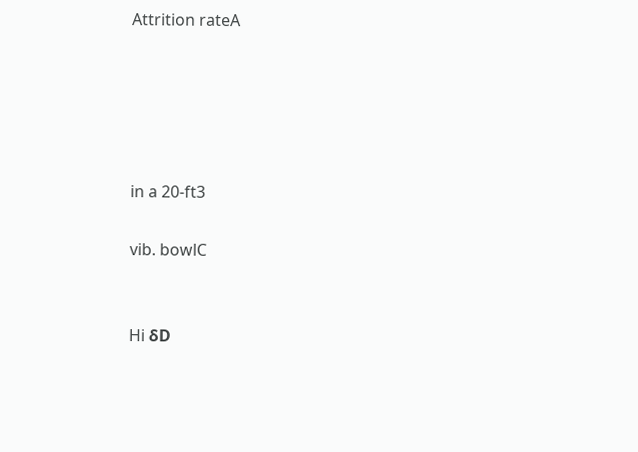Attrition rateA





in a 20-ft3

vib. bowlC


Hi δD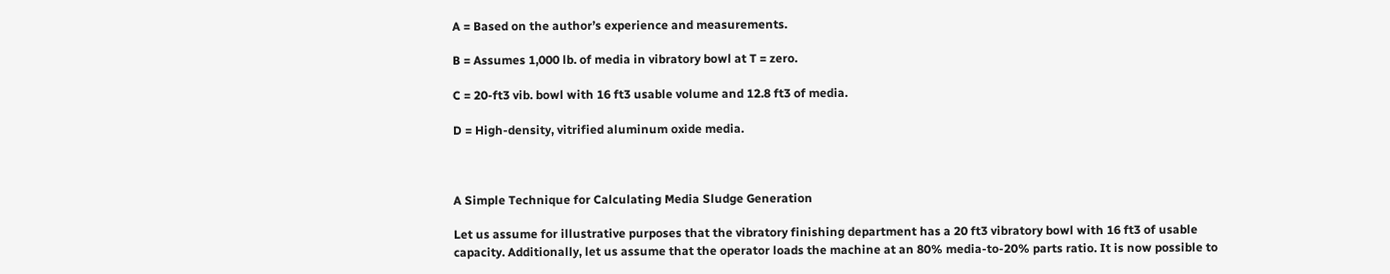A = Based on the author’s experience and measurements.

B = Assumes 1,000 lb. of media in vibratory bowl at T = zero.

C = 20-ft3 vib. bowl with 16 ft3 usable volume and 12.8 ft3 of media.

D = High-density, vitrified aluminum oxide media.



A Simple Technique for Calculating Media Sludge Generation

Let us assume for illustrative purposes that the vibratory finishing department has a 20 ft3 vibratory bowl with 16 ft3 of usable capacity. Additionally, let us assume that the operator loads the machine at an 80% media-to-20% parts ratio. It is now possible to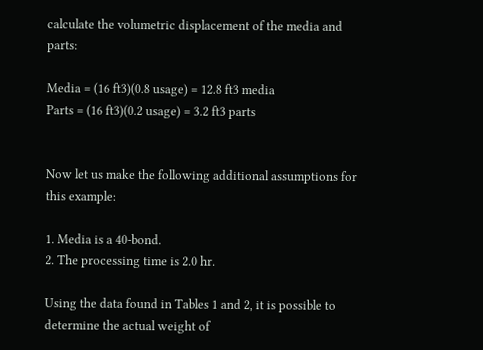calculate the volumetric displacement of the media and parts:

Media = (16 ft3)(0.8 usage) = 12.8 ft3 media
Parts = (16 ft3)(0.2 usage) = 3.2 ft3 parts


Now let us make the following additional assumptions for this example:

1. Media is a 40-bond.
2. The processing time is 2.0 hr.

Using the data found in Tables 1 and 2, it is possible to determine the actual weight of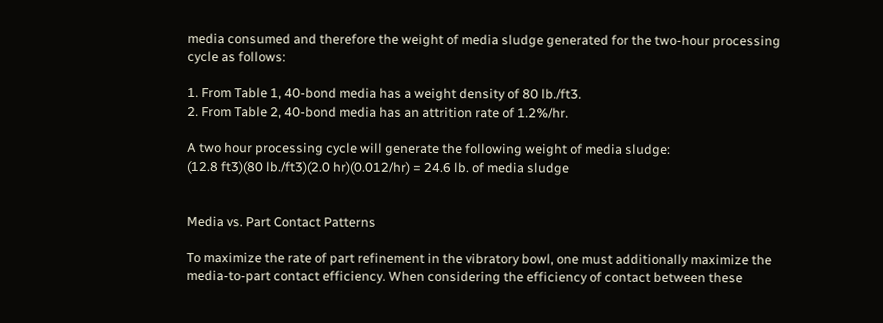media consumed and therefore the weight of media sludge generated for the two-hour processing cycle as follows:

1. From Table 1, 40-bond media has a weight density of 80 lb./ft3.
2. From Table 2, 40-bond media has an attrition rate of 1.2%/hr.

A two hour processing cycle will generate the following weight of media sludge:
(12.8 ft3)(80 lb./ft3)(2.0 hr)(0.012/hr) = 24.6 lb. of media sludge


Media vs. Part Contact Patterns

To maximize the rate of part refinement in the vibratory bowl, one must additionally maximize the media-to-part contact efficiency. When considering the efficiency of contact between these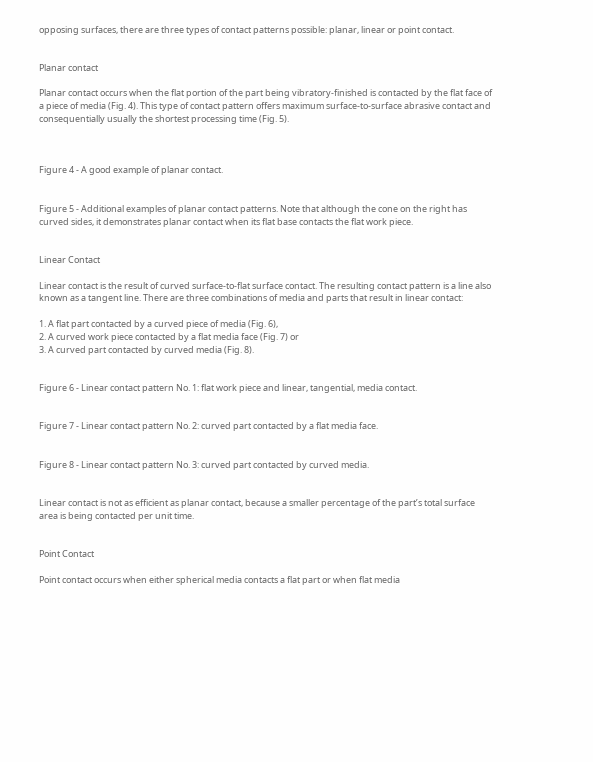opposing surfaces, there are three types of contact patterns possible: planar, linear or point contact.


Planar contact

Planar contact occurs when the flat portion of the part being vibratory-finished is contacted by the flat face of a piece of media (Fig. 4). This type of contact pattern offers maximum surface-to-surface abrasive contact and consequentially usually the shortest processing time (Fig. 5).



Figure 4 - A good example of planar contact.


Figure 5 - Additional examples of planar contact patterns. Note that although the cone on the right has curved sides, it demonstrates planar contact when its flat base contacts the flat work piece.


Linear Contact

Linear contact is the result of curved surface-to-flat surface contact. The resulting contact pattern is a line also known as a tangent line. There are three combinations of media and parts that result in linear contact:

1. A flat part contacted by a curved piece of media (Fig. 6),
2. A curved work piece contacted by a flat media face (Fig. 7) or
3. A curved part contacted by curved media (Fig. 8).


Figure 6 - Linear contact pattern No. 1: flat work piece and linear, tangential, media contact.


Figure 7 - Linear contact pattern No. 2: curved part contacted by a flat media face.


Figure 8 - Linear contact pattern No. 3: curved part contacted by curved media.


Linear contact is not as efficient as planar contact, because a smaller percentage of the part’s total surface area is being contacted per unit time.


Point Contact

Point contact occurs when either spherical media contacts a flat part or when flat media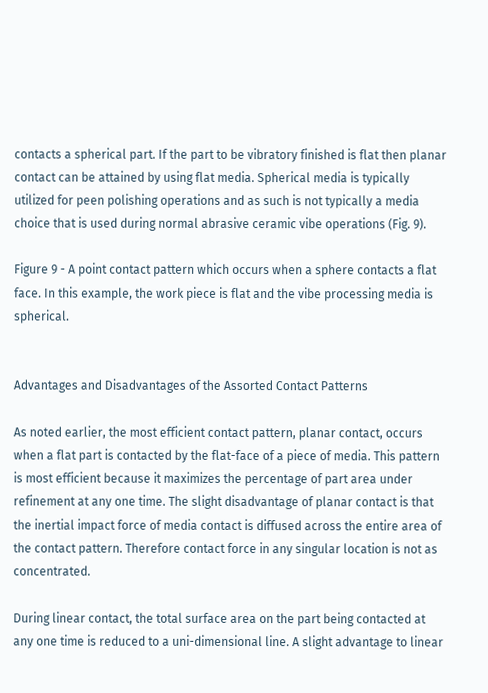contacts a spherical part. If the part to be vibratory finished is flat then planar contact can be attained by using flat media. Spherical media is typically utilized for peen polishing operations and as such is not typically a media choice that is used during normal abrasive ceramic vibe operations (Fig. 9).

Figure 9 - A point contact pattern which occurs when a sphere contacts a flat face. In this example, the work piece is flat and the vibe processing media is spherical.


Advantages and Disadvantages of the Assorted Contact Patterns

As noted earlier, the most efficient contact pattern, planar contact, occurs when a flat part is contacted by the flat-face of a piece of media. This pattern is most efficient because it maximizes the percentage of part area under refinement at any one time. The slight disadvantage of planar contact is that the inertial impact force of media contact is diffused across the entire area of the contact pattern. Therefore contact force in any singular location is not as concentrated.

During linear contact, the total surface area on the part being contacted at any one time is reduced to a uni-dimensional line. A slight advantage to linear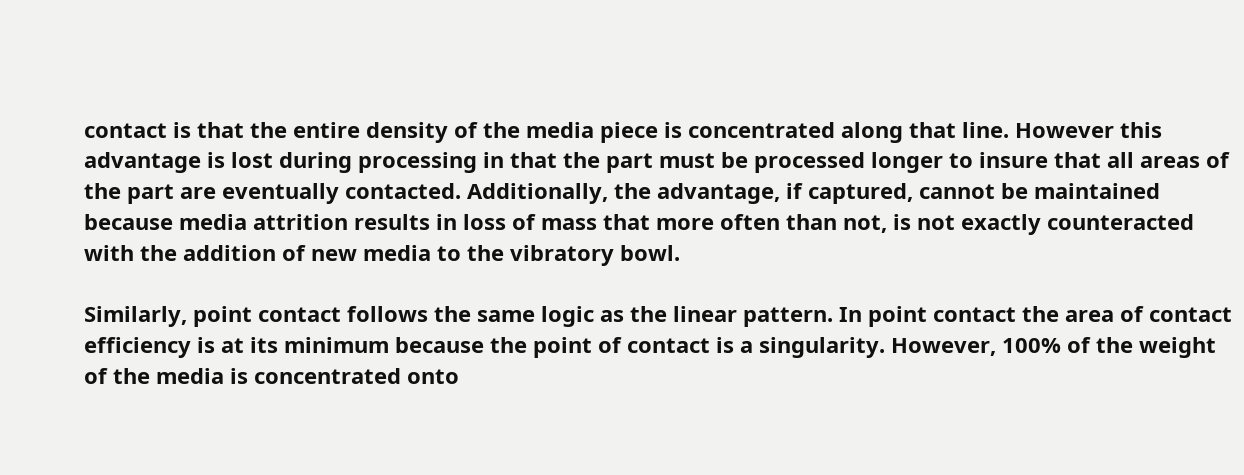contact is that the entire density of the media piece is concentrated along that line. However this advantage is lost during processing in that the part must be processed longer to insure that all areas of the part are eventually contacted. Additionally, the advantage, if captured, cannot be maintained because media attrition results in loss of mass that more often than not, is not exactly counteracted with the addition of new media to the vibratory bowl.

Similarly, point contact follows the same logic as the linear pattern. In point contact the area of contact efficiency is at its minimum because the point of contact is a singularity. However, 100% of the weight of the media is concentrated onto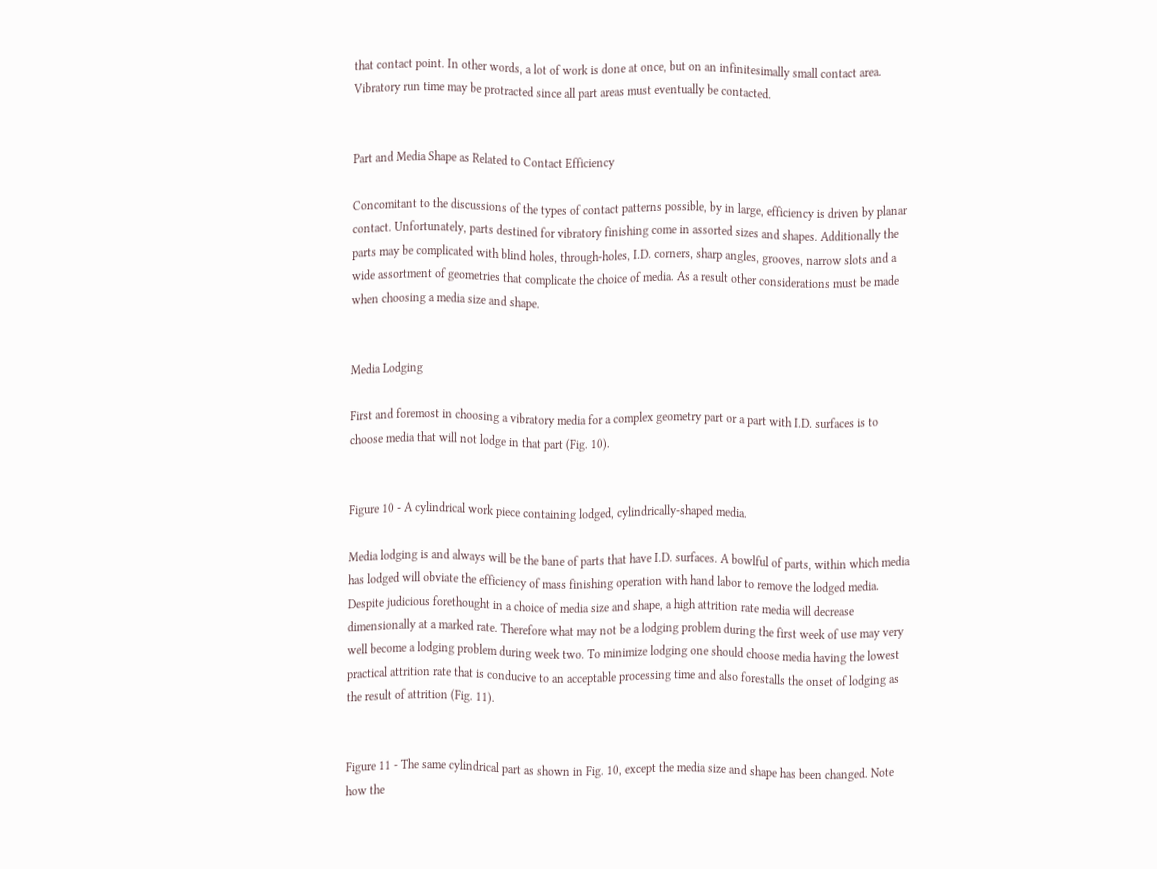that contact point. In other words, a lot of work is done at once, but on an infinitesimally small contact area. Vibratory run time may be protracted since all part areas must eventually be contacted.


Part and Media Shape as Related to Contact Efficiency

Concomitant to the discussions of the types of contact patterns possible, by in large, efficiency is driven by planar contact. Unfortunately, parts destined for vibratory finishing come in assorted sizes and shapes. Additionally the parts may be complicated with blind holes, through-holes, I.D. corners, sharp angles, grooves, narrow slots and a wide assortment of geometries that complicate the choice of media. As a result other considerations must be made when choosing a media size and shape.


Media Lodging

First and foremost in choosing a vibratory media for a complex geometry part or a part with I.D. surfaces is to choose media that will not lodge in that part (Fig. 10).


Figure 10 - A cylindrical work piece containing lodged, cylindrically-shaped media.

Media lodging is and always will be the bane of parts that have I.D. surfaces. A bowlful of parts, within which media has lodged will obviate the efficiency of mass finishing operation with hand labor to remove the lodged media. Despite judicious forethought in a choice of media size and shape, a high attrition rate media will decrease dimensionally at a marked rate. Therefore what may not be a lodging problem during the first week of use may very well become a lodging problem during week two. To minimize lodging one should choose media having the lowest practical attrition rate that is conducive to an acceptable processing time and also forestalls the onset of lodging as the result of attrition (Fig. 11).


Figure 11 - The same cylindrical part as shown in Fig. 10, except the media size and shape has been changed. Note how the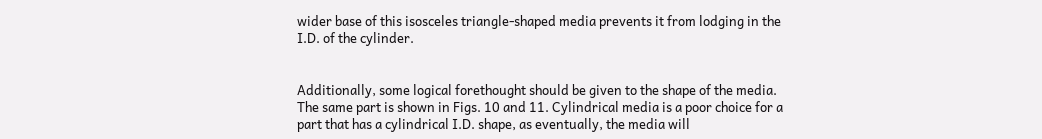wider base of this isosceles triangle-shaped media prevents it from lodging in the I.D. of the cylinder.


Additionally, some logical forethought should be given to the shape of the media. The same part is shown in Figs. 10 and 11. Cylindrical media is a poor choice for a part that has a cylindrical I.D. shape, as eventually, the media will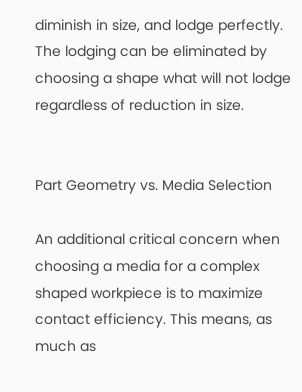diminish in size, and lodge perfectly. The lodging can be eliminated by choosing a shape what will not lodge regardless of reduction in size.


Part Geometry vs. Media Selection

An additional critical concern when choosing a media for a complex shaped workpiece is to maximize contact efficiency. This means, as much as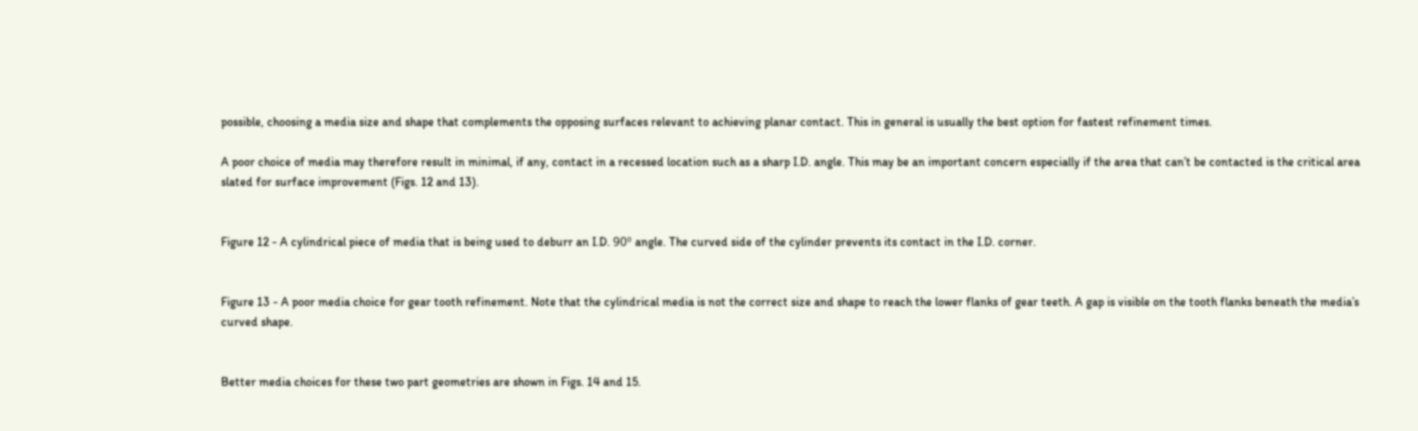possible, choosing a media size and shape that complements the opposing surfaces relevant to achieving planar contact. This in general is usually the best option for fastest refinement times.

A poor choice of media may therefore result in minimal, if any, contact in a recessed location such as a sharp I.D. angle. This may be an important concern especially if the area that can’t be contacted is the critical area slated for surface improvement (Figs. 12 and 13).


Figure 12 - A cylindrical piece of media that is being used to deburr an I.D. 90º angle. The curved side of the cylinder prevents its contact in the I.D. corner.


Figure 13 - A poor media choice for gear tooth refinement. Note that the cylindrical media is not the correct size and shape to reach the lower flanks of gear teeth. A gap is visible on the tooth flanks beneath the media’s curved shape.


Better media choices for these two part geometries are shown in Figs. 14 and 15.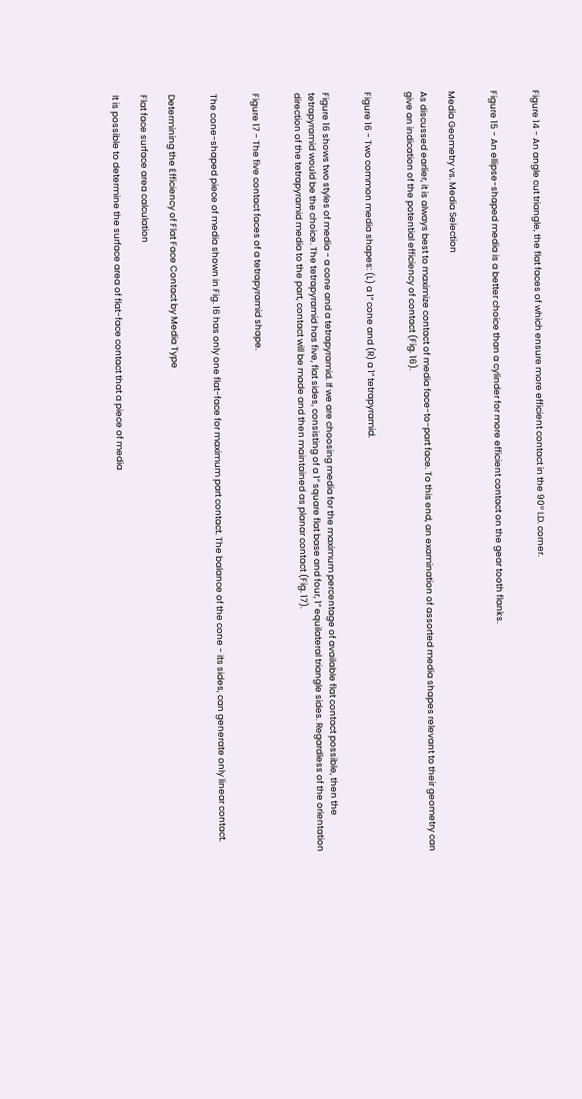Figure 14 - An angle cut triangle, the flat faces of which ensure more efficient contact in the 90º I.D. corner.


Figure 15 - An ellipse-shaped media is a better choice than a cylinder for more efficient contact on the gear tooth flanks.


Media Geometry vs. Media Selection

As discussed earlier, it is always best to maximize contact of media face-to-part face. To this end, an examination of assorted media shapes relevant to their geometry can give an indication of the potential efficiency of contact (Fig. 16).


Figure 16 - Two common media shapes: (L) a 1” cone and (R) a 1” tetrapyramid.


Figure 16 shows two styles of media - a cone and a tetrapyramid. If we are choosing media for the maximum percentage of available flat contact possible, then the tetrapyramid would be the choice. The tetrapyramid has five, flat sides, consisting of a 1” square flat base and four, 1” equilateral triangle sides. Regardless of the orientation direction of the tetrapyramid media to the part, contact will be made and then maintained as planar contact (Fig. 17).


Figure 17 - The five contact faces of a tetrapyramid shape.


The cone-shaped piece of media shown in Fig. 16 has only one flat-face for maximum part contact. The balance of the cone - its sides, can generate only linear contact.


Determining the Efficiency of Flat Face Contact by Media Type

Flat face surface area calculation

It is possible to determine the surface area of flat-face contact that a piece of media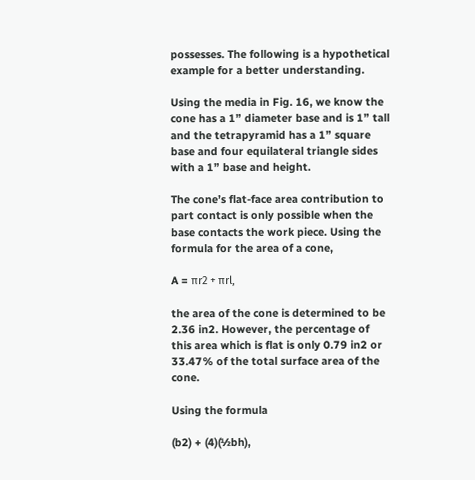possesses. The following is a hypothetical example for a better understanding.

Using the media in Fig. 16, we know the cone has a 1” diameter base and is 1” tall and the tetrapyramid has a 1” square base and four equilateral triangle sides with a 1” base and height.

The cone’s flat-face area contribution to part contact is only possible when the base contacts the work piece. Using the formula for the area of a cone,

A = πr2 + πrl,

the area of the cone is determined to be 2.36 in2. However, the percentage of this area which is flat is only 0.79 in2 or 33.47% of the total surface area of the cone.

Using the formula

(b2) + (4)(½bh),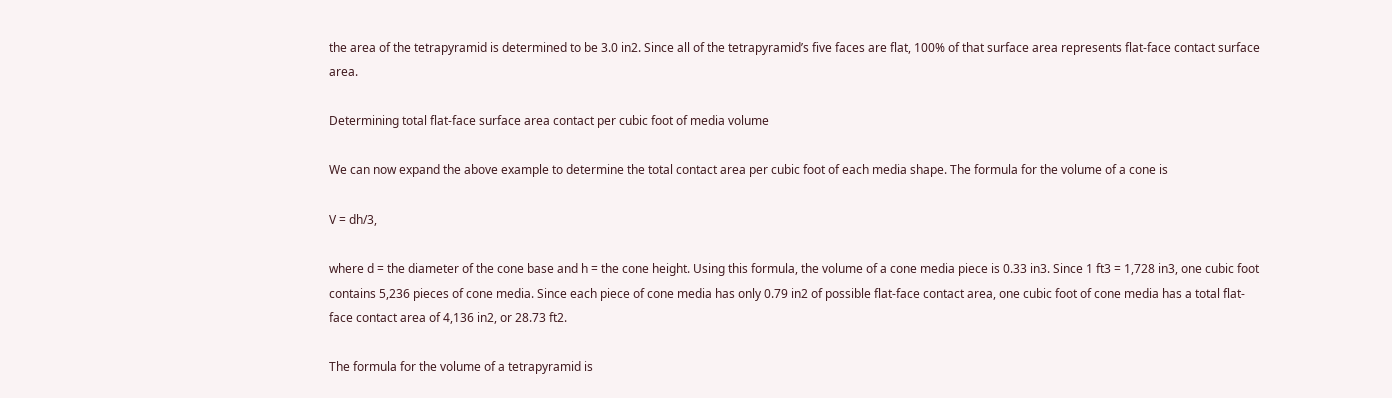the area of the tetrapyramid is determined to be 3.0 in2. Since all of the tetrapyramid’s five faces are flat, 100% of that surface area represents flat-face contact surface area.

Determining total flat-face surface area contact per cubic foot of media volume

We can now expand the above example to determine the total contact area per cubic foot of each media shape. The formula for the volume of a cone is

V = dh/3,

where d = the diameter of the cone base and h = the cone height. Using this formula, the volume of a cone media piece is 0.33 in3. Since 1 ft3 = 1,728 in3, one cubic foot contains 5,236 pieces of cone media. Since each piece of cone media has only 0.79 in2 of possible flat-face contact area, one cubic foot of cone media has a total flat-face contact area of 4,136 in2, or 28.73 ft2.

The formula for the volume of a tetrapyramid is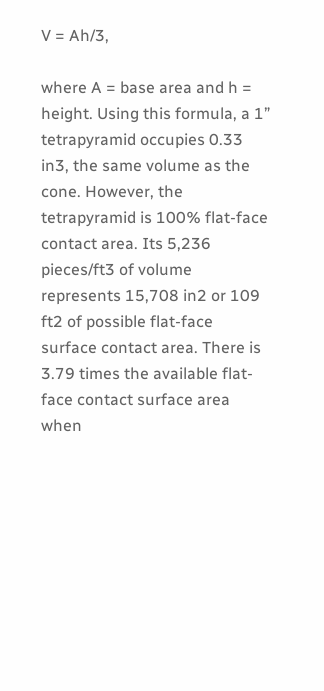V = Ah/3,

where A = base area and h = height. Using this formula, a 1” tetrapyramid occupies 0.33 in3, the same volume as the cone. However, the tetrapyramid is 100% flat-face contact area. Its 5,236 pieces/ft3 of volume represents 15,708 in2 or 109 ft2 of possible flat-face surface contact area. There is 3.79 times the available flat-face contact surface area when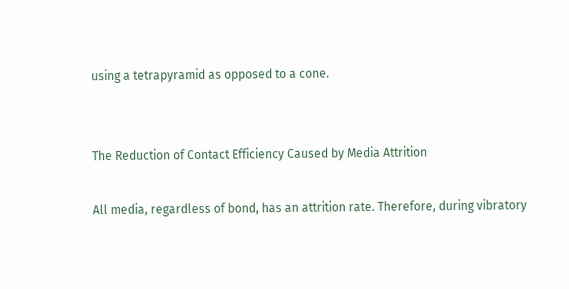using a tetrapyramid as opposed to a cone.


The Reduction of Contact Efficiency Caused by Media Attrition

All media, regardless of bond, has an attrition rate. Therefore, during vibratory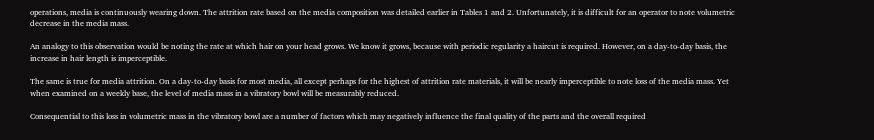operations, media is continuously wearing down. The attrition rate based on the media composition was detailed earlier in Tables 1 and 2. Unfortunately, it is difficult for an operator to note volumetric decrease in the media mass.

An analogy to this observation would be noting the rate at which hair on your head grows. We know it grows, because with periodic regularity a haircut is required. However, on a day-to-day basis, the increase in hair length is imperceptible.

The same is true for media attrition. On a day-to-day basis for most media, all except perhaps for the highest of attrition rate materials, it will be nearly imperceptible to note loss of the media mass. Yet when examined on a weekly base, the level of media mass in a vibratory bowl will be measurably reduced.

Consequential to this loss in volumetric mass in the vibratory bowl are a number of factors which may negatively influence the final quality of the parts and the overall required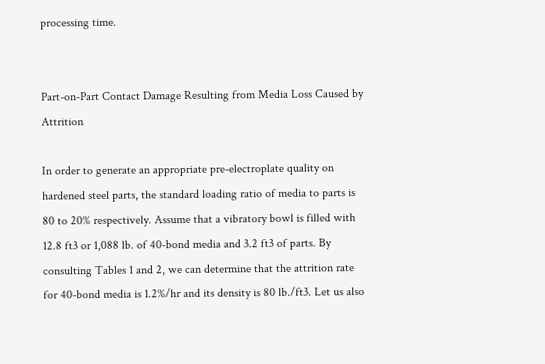processing time.


Part-on-Part Contact Damage Resulting from Media Loss Caused by Attrition

In order to generate an appropriate pre-electroplate quality on hardened steel parts, the standard loading ratio of media to parts is 80 to 20% respectively. Assume that a vibratory bowl is filled with 12.8 ft3 or 1,088 lb. of 40-bond media and 3.2 ft3 of parts. By consulting Tables 1 and 2, we can determine that the attrition rate for 40-bond media is 1.2%/hr and its density is 80 lb./ft3. Let us also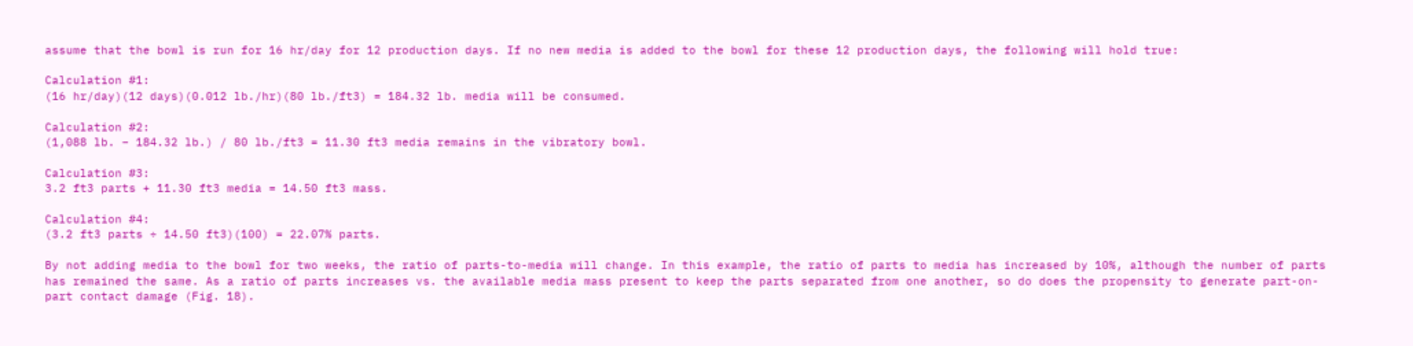assume that the bowl is run for 16 hr/day for 12 production days. If no new media is added to the bowl for these 12 production days, the following will hold true:

Calculation #1:
(16 hr/day)(12 days)(0.012 lb./hr)(80 lb./ft3) = 184.32 lb. media will be consumed.

Calculation #2:
(1,088 lb. – 184.32 lb.) / 80 lb./ft3 = 11.30 ft3 media remains in the vibratory bowl.

Calculation #3:
3.2 ft3 parts + 11.30 ft3 media = 14.50 ft3 mass.

Calculation #4:
(3.2 ft3 parts ÷ 14.50 ft3)(100) = 22.07% parts.

By not adding media to the bowl for two weeks, the ratio of parts-to-media will change. In this example, the ratio of parts to media has increased by 10%, although the number of parts has remained the same. As a ratio of parts increases vs. the available media mass present to keep the parts separated from one another, so do does the propensity to generate part-on-part contact damage (Fig. 18).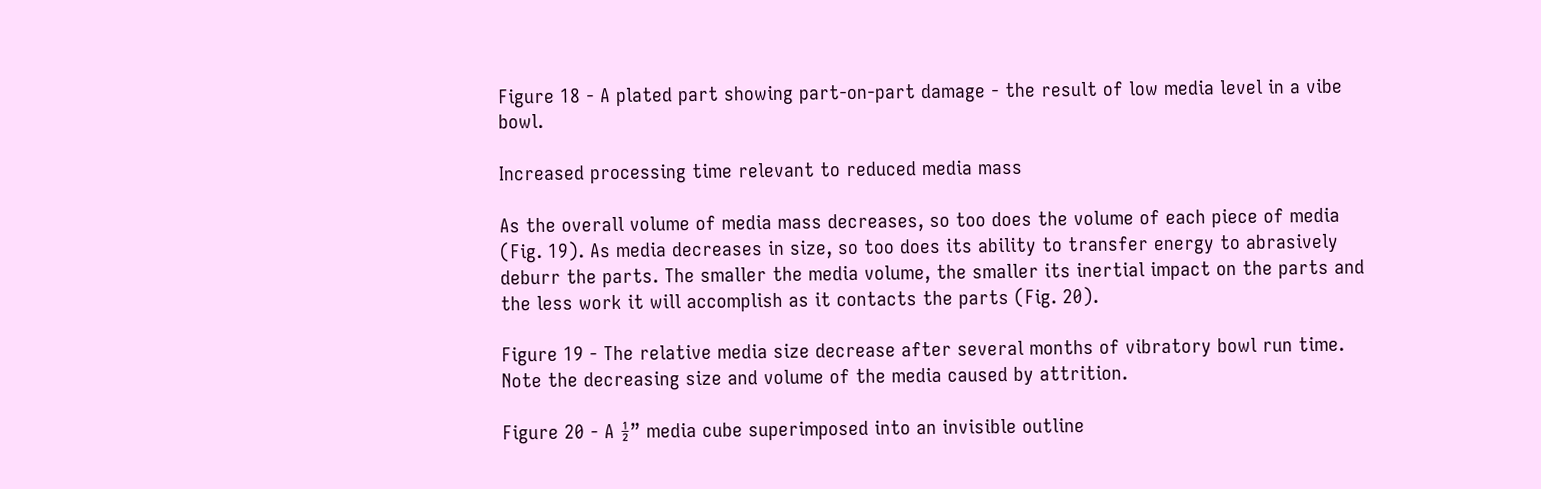Figure 18 - A plated part showing part-on-part damage - the result of low media level in a vibe bowl.

Increased processing time relevant to reduced media mass

As the overall volume of media mass decreases, so too does the volume of each piece of media (Fig. 19). As media decreases in size, so too does its ability to transfer energy to abrasively deburr the parts. The smaller the media volume, the smaller its inertial impact on the parts and the less work it will accomplish as it contacts the parts (Fig. 20).

Figure 19 - The relative media size decrease after several months of vibratory bowl run time. Note the decreasing size and volume of the media caused by attrition.

Figure 20 - A ½” media cube superimposed into an invisible outline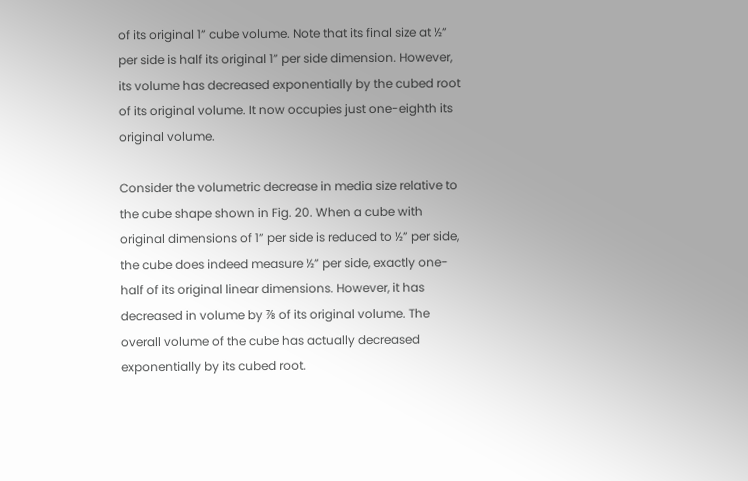of its original 1” cube volume. Note that its final size at ½” per side is half its original 1” per side dimension. However, its volume has decreased exponentially by the cubed root of its original volume. It now occupies just one-eighth its original volume.

Consider the volumetric decrease in media size relative to the cube shape shown in Fig. 20. When a cube with original dimensions of 1” per side is reduced to ½” per side, the cube does indeed measure ½” per side, exactly one-half of its original linear dimensions. However, it has decreased in volume by ⅞ of its original volume. The overall volume of the cube has actually decreased exponentially by its cubed root.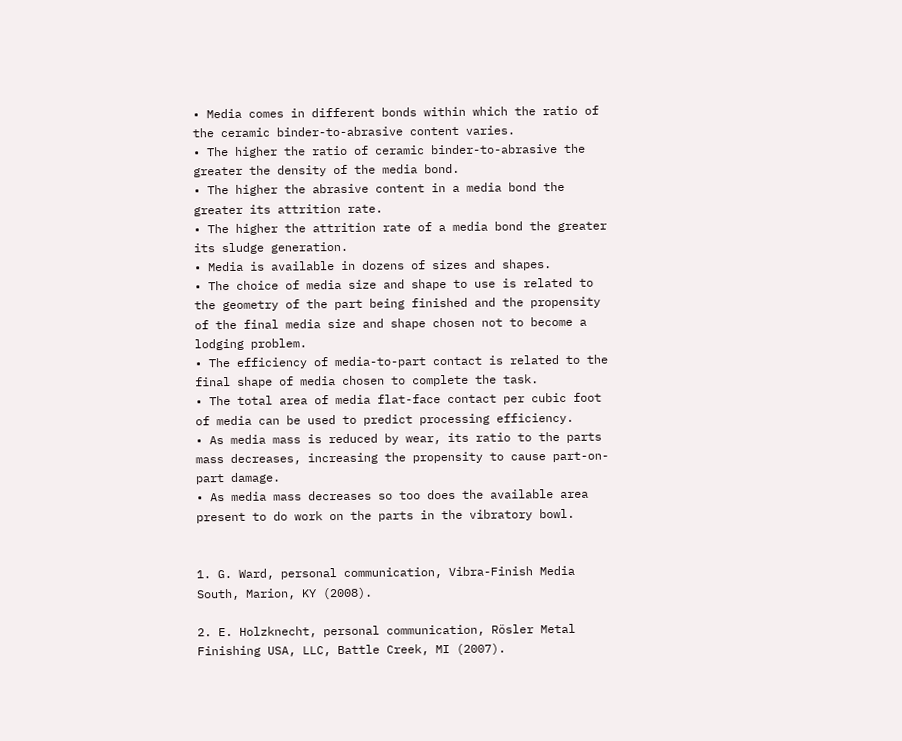• Media comes in different bonds within which the ratio of the ceramic binder-to-abrasive content varies.
• The higher the ratio of ceramic binder-to-abrasive the greater the density of the media bond.
• The higher the abrasive content in a media bond the greater its attrition rate.
• The higher the attrition rate of a media bond the greater its sludge generation.
• Media is available in dozens of sizes and shapes.
• The choice of media size and shape to use is related to the geometry of the part being finished and the propensity of the final media size and shape chosen not to become a lodging problem.
• The efficiency of media-to-part contact is related to the final shape of media chosen to complete the task.
• The total area of media flat-face contact per cubic foot of media can be used to predict processing efficiency.
• As media mass is reduced by wear, its ratio to the parts mass decreases, increasing the propensity to cause part-on-part damage.
• As media mass decreases so too does the available area present to do work on the parts in the vibratory bowl.


1. G. Ward, personal communication, Vibra-Finish Media South, Marion, KY (2008).

2. E. Holzknecht, personal communication, Rösler Metal Finishing USA, LLC, Battle Creek, MI (2007).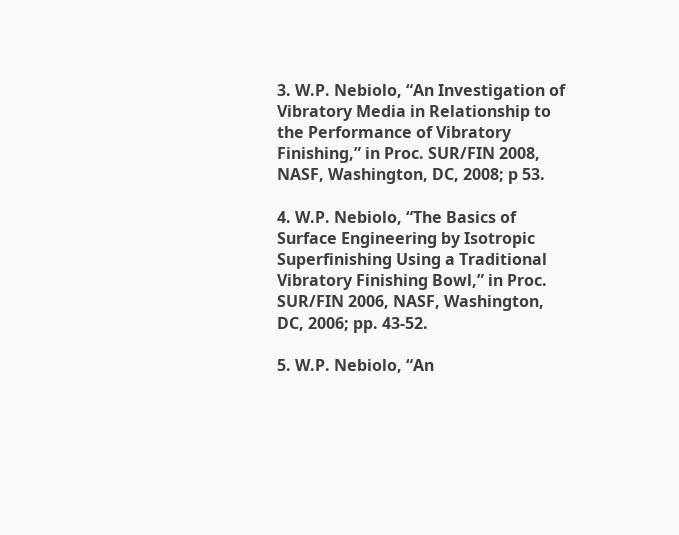3. W.P. Nebiolo, “An Investigation of Vibratory Media in Relationship to the Performance of Vibratory Finishing,” in Proc. SUR/FIN 2008, NASF, Washington, DC, 2008; p 53.

4. W.P. Nebiolo, “The Basics of Surface Engineering by Isotropic Superfinishing Using a Traditional Vibratory Finishing Bowl,” in Proc. SUR/FIN 2006, NASF, Washington, DC, 2006; pp. 43-52.

5. W.P. Nebiolo, “An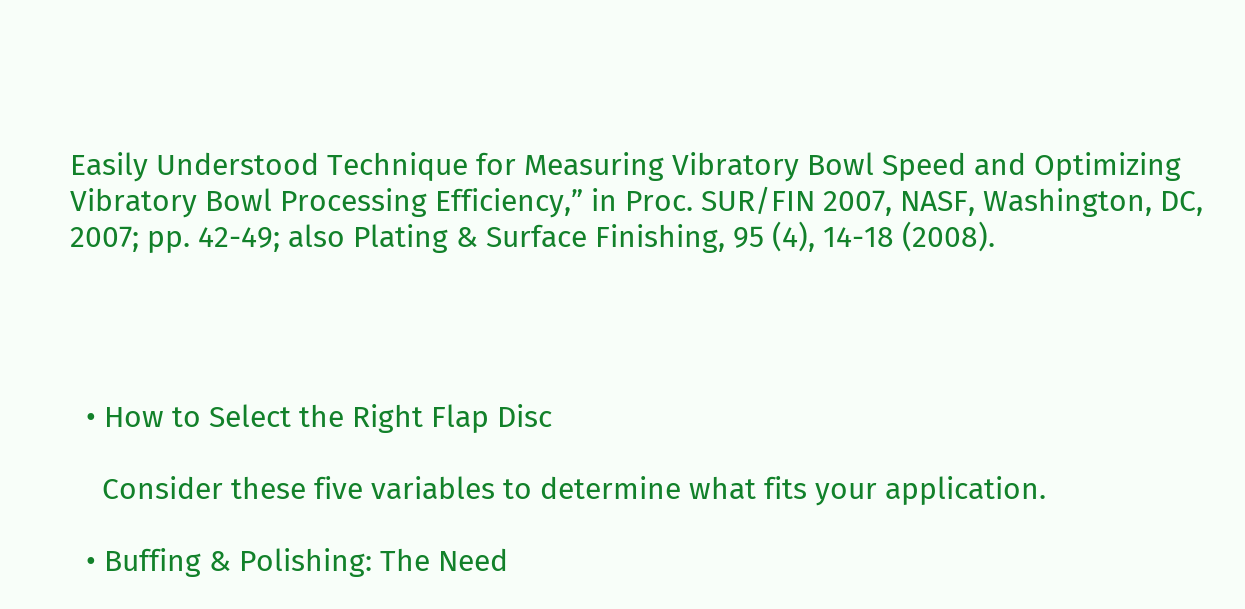Easily Understood Technique for Measuring Vibratory Bowl Speed and Optimizing Vibratory Bowl Processing Efficiency,” in Proc. SUR/FIN 2007, NASF, Washington, DC, 2007; pp. 42-49; also Plating & Surface Finishing, 95 (4), 14-18 (2008).




  • How to Select the Right Flap Disc

    Consider these five variables to determine what fits your application.

  • Buffing & Polishing: The Need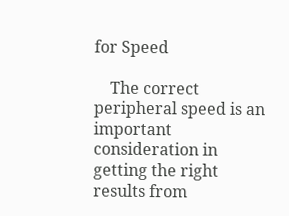for Speed

    The correct peripheral speed is an important consideration in getting the right results from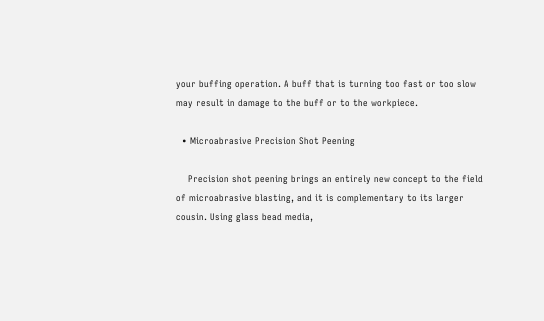your buffing operation. A buff that is turning too fast or too slow may result in damage to the buff or to the workpiece.

  • Microabrasive Precision Shot Peening

    Precision shot peening brings an entirely new concept to the field of microabrasive blasting, and it is complementary to its larger cousin. Using glass bead media,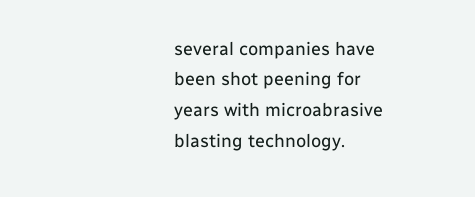several companies have been shot peening for years with microabrasive blasting technology.